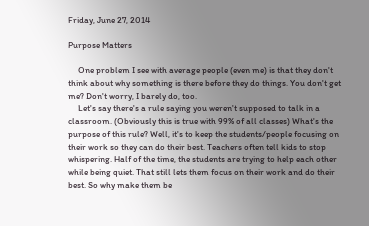Friday, June 27, 2014

Purpose Matters

     One problem I see with average people (even me) is that they don't think about why something is there before they do things. You don't get me? Don't worry, I barely do, too.
     Let's say there's a rule saying you weren't supposed to talk in a classroom. (Obviously this is true with 99% of all classes) What's the purpose of this rule? Well, it's to keep the students/people focusing on their work so they can do their best. Teachers often tell kids to stop whispering. Half of the time, the students are trying to help each other while being quiet. That still lets them focus on their work and do their best. So why make them be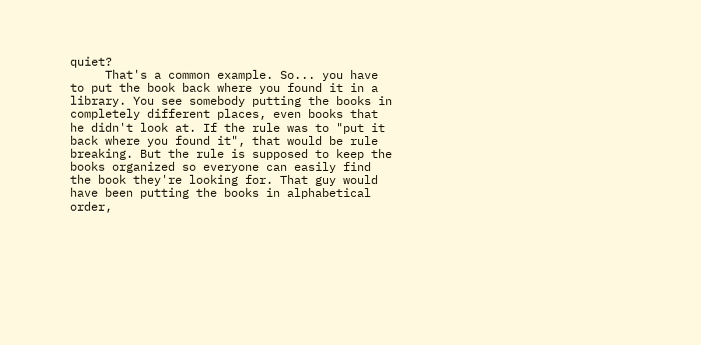quiet?
     That's a common example. So... you have to put the book back where you found it in a library. You see somebody putting the books in completely different places, even books that he didn't look at. If the rule was to "put it back where you found it", that would be rule breaking. But the rule is supposed to keep the books organized so everyone can easily find the book they're looking for. That guy would have been putting the books in alphabetical order,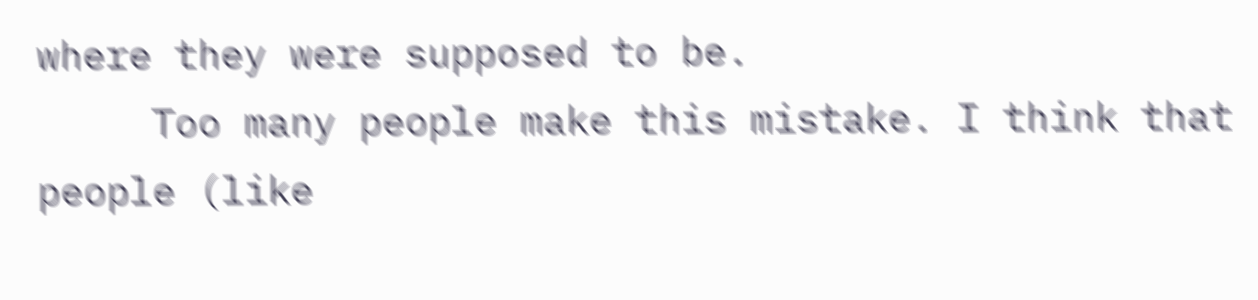where they were supposed to be.
     Too many people make this mistake. I think that people (like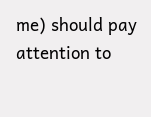me) should pay attention to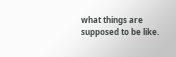what things are supposed to be like.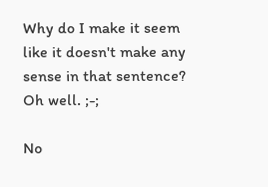Why do I make it seem like it doesn't make any sense in that sentence? Oh well. ;-;

No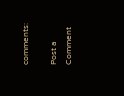comments:

Post a Comment